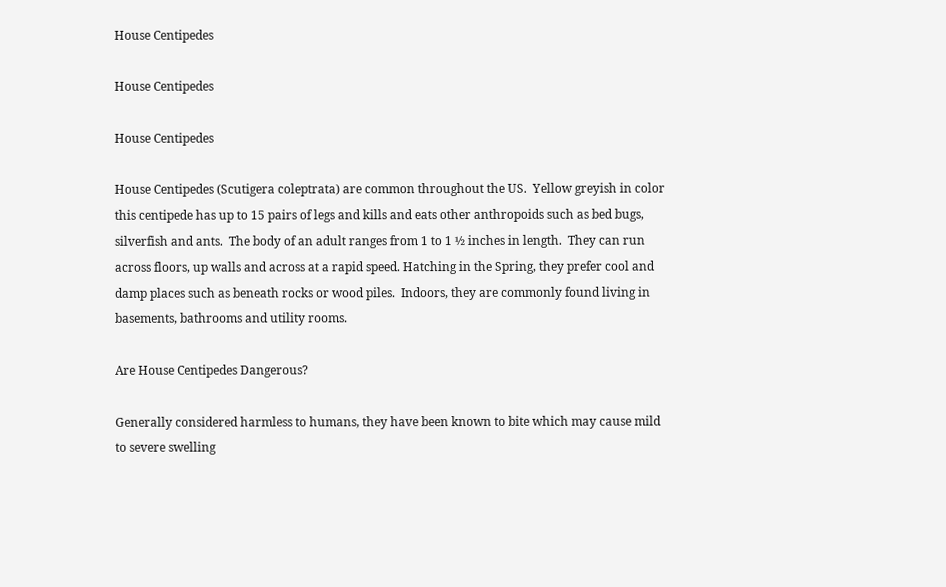House Centipedes

House Centipedes

House Centipedes

House Centipedes (Scutigera coleptrata) are common throughout the US.  Yellow greyish in color this centipede has up to 15 pairs of legs and kills and eats other anthropoids such as bed bugs, silverfish and ants.  The body of an adult ranges from 1 to 1 ½ inches in length.  They can run across floors, up walls and across at a rapid speed. Hatching in the Spring, they prefer cool and damp places such as beneath rocks or wood piles.  Indoors, they are commonly found living in basements, bathrooms and utility rooms.

Are House Centipedes Dangerous?

Generally considered harmless to humans, they have been known to bite which may cause mild to severe swelling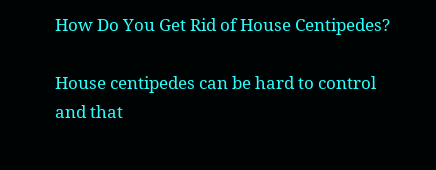How Do You Get Rid of House Centipedes?

House centipedes can be hard to control and that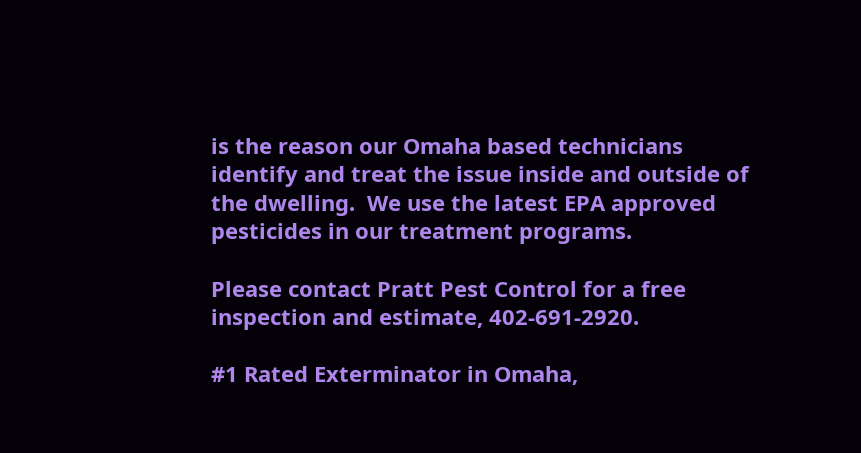is the reason our Omaha based technicians identify and treat the issue inside and outside of the dwelling.  We use the latest EPA approved pesticides in our treatment programs.

Please contact Pratt Pest Control for a free inspection and estimate, 402-691-2920.

#1 Rated Exterminator in Omaha,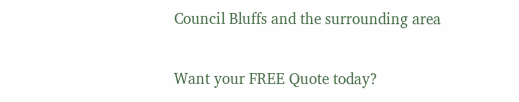Council Bluffs and the surrounding area

Want your FREE Quote today?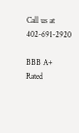Call us at 402-691-2920

BBB A+ Rated